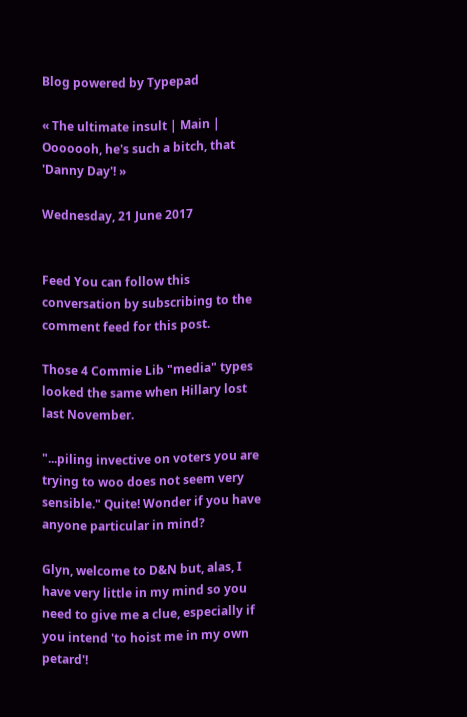Blog powered by Typepad

« The ultimate insult | Main | Ooooooh, he's such a bitch, that 'Danny Day'! »

Wednesday, 21 June 2017


Feed You can follow this conversation by subscribing to the comment feed for this post.

Those 4 Commie Lib "media" types looked the same when Hillary lost last November.

"...piling invective on voters you are trying to woo does not seem very sensible." Quite! Wonder if you have anyone particular in mind?

Glyn, welcome to D&N but, alas, I have very little in my mind so you need to give me a clue, especially if you intend 'to hoist me in my own petard'!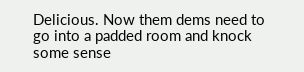Delicious. Now them dems need to go into a padded room and knock some sense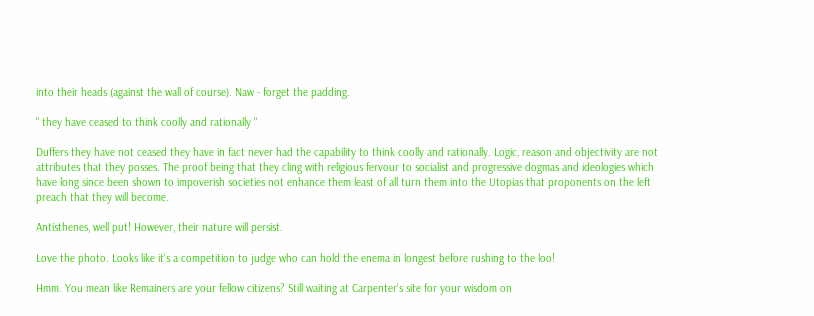into their heads (against the wall of course). Naw - forget the padding.

" they have ceased to think coolly and rationally "

Duffers they have not ceased they have in fact never had the capability to think coolly and rationally. Logic, reason and objectivity are not attributes that they posses. The proof being that they cling with religious fervour to socialist and progressive dogmas and ideologies which have long since been shown to impoverish societies not enhance them least of all turn them into the Utopias that proponents on the left preach that they will become.

Antisthenes, well put! However, their nature will persist.

Love the photo. Looks like it's a competition to judge who can hold the enema in longest before rushing to the loo!

Hmm. You mean like Remainers are your fellow citizens? Still waiting at Carpenter's site for your wisdom on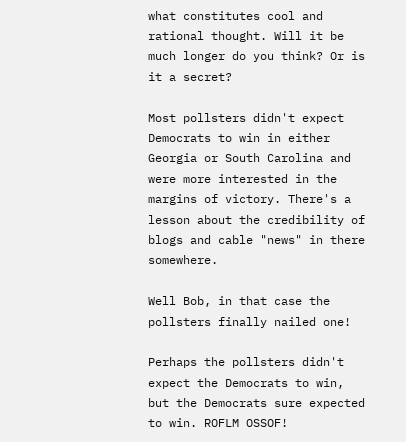what constitutes cool and rational thought. Will it be much longer do you think? Or is it a secret?

Most pollsters didn't expect Democrats to win in either Georgia or South Carolina and were more interested in the margins of victory. There's a lesson about the credibility of blogs and cable "news" in there somewhere.

Well Bob, in that case the pollsters finally nailed one!

Perhaps the pollsters didn't expect the Democrats to win, but the Democrats sure expected to win. ROFLM OSSOF!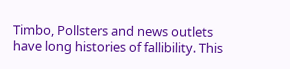Timbo, Pollsters and news outlets have long histories of fallibility. This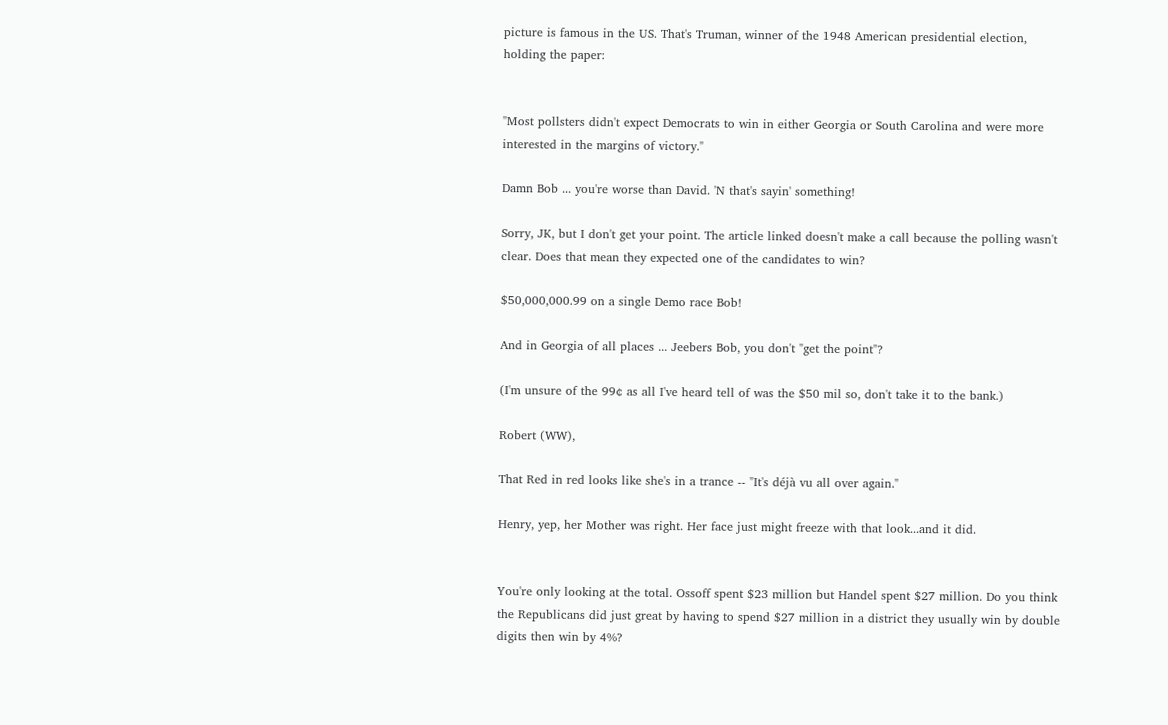picture is famous in the US. That's Truman, winner of the 1948 American presidential election, holding the paper:


"Most pollsters didn't expect Democrats to win in either Georgia or South Carolina and were more interested in the margins of victory."

Damn Bob ... you're worse than David. 'N that's sayin' something!

Sorry, JK, but I don't get your point. The article linked doesn't make a call because the polling wasn't clear. Does that mean they expected one of the candidates to win?

$50,000,000.99 on a single Demo race Bob!

And in Georgia of all places ... Jeebers Bob, you don't "get the point"?

(I'm unsure of the 99¢ as all I've heard tell of was the $50 mil so, don't take it to the bank.)

Robert (WW),

That Red in red looks like she's in a trance -- "It's déjà vu all over again."

Henry, yep, her Mother was right. Her face just might freeze with that look...and it did.


You're only looking at the total. Ossoff spent $23 million but Handel spent $27 million. Do you think the Republicans did just great by having to spend $27 million in a district they usually win by double digits then win by 4%?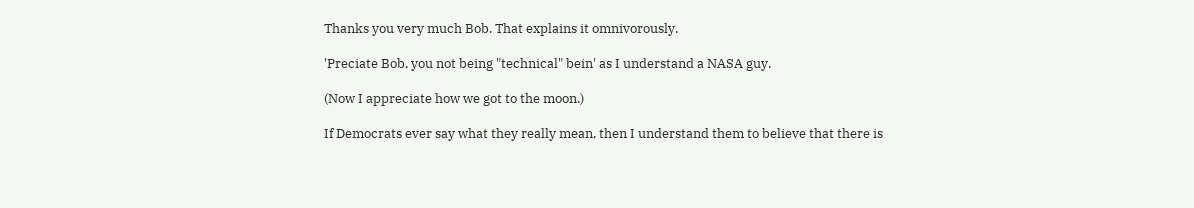Thanks you very much Bob. That explains it omnivorously.

'Preciate Bob, you not being "technical" bein' as I understand a NASA guy.

(Now I appreciate how we got to the moon.)

If Democrats ever say what they really mean, then I understand them to believe that there is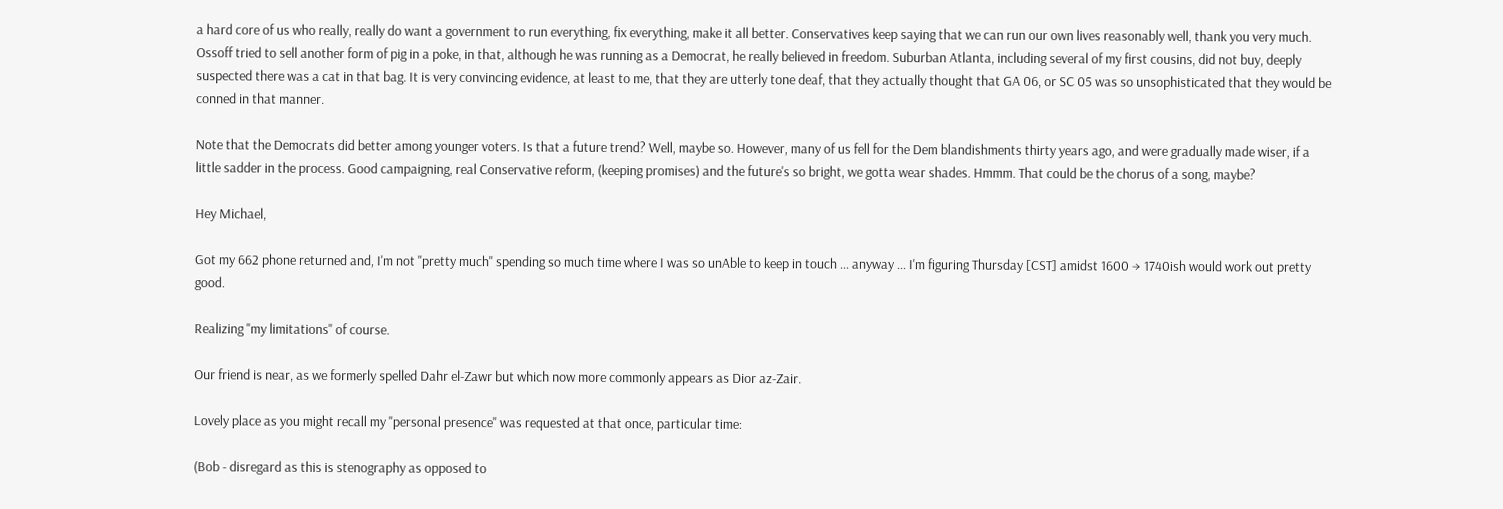a hard core of us who really, really do want a government to run everything, fix everything, make it all better. Conservatives keep saying that we can run our own lives reasonably well, thank you very much. Ossoff tried to sell another form of pig in a poke, in that, although he was running as a Democrat, he really believed in freedom. Suburban Atlanta, including several of my first cousins, did not buy, deeply suspected there was a cat in that bag. It is very convincing evidence, at least to me, that they are utterly tone deaf, that they actually thought that GA 06, or SC 05 was so unsophisticated that they would be conned in that manner.

Note that the Democrats did better among younger voters. Is that a future trend? Well, maybe so. However, many of us fell for the Dem blandishments thirty years ago, and were gradually made wiser, if a little sadder in the process. Good campaigning, real Conservative reform, (keeping promises) and the future's so bright, we gotta wear shades. Hmmm. That could be the chorus of a song, maybe?

Hey Michael,

Got my 662 phone returned and, I'm not "pretty much" spending so much time where I was so unAble to keep in touch ... anyway ... I'm figuring Thursday [CST] amidst 1600 → 1740ish would work out pretty good.

Realizing "my limitations" of course.

Our friend is near, as we formerly spelled Dahr el-Zawr but which now more commonly appears as Dior az-Zair.

Lovely place as you might recall my "personal presence" was requested at that once, particular time:

(Bob - disregard as this is stenography as opposed to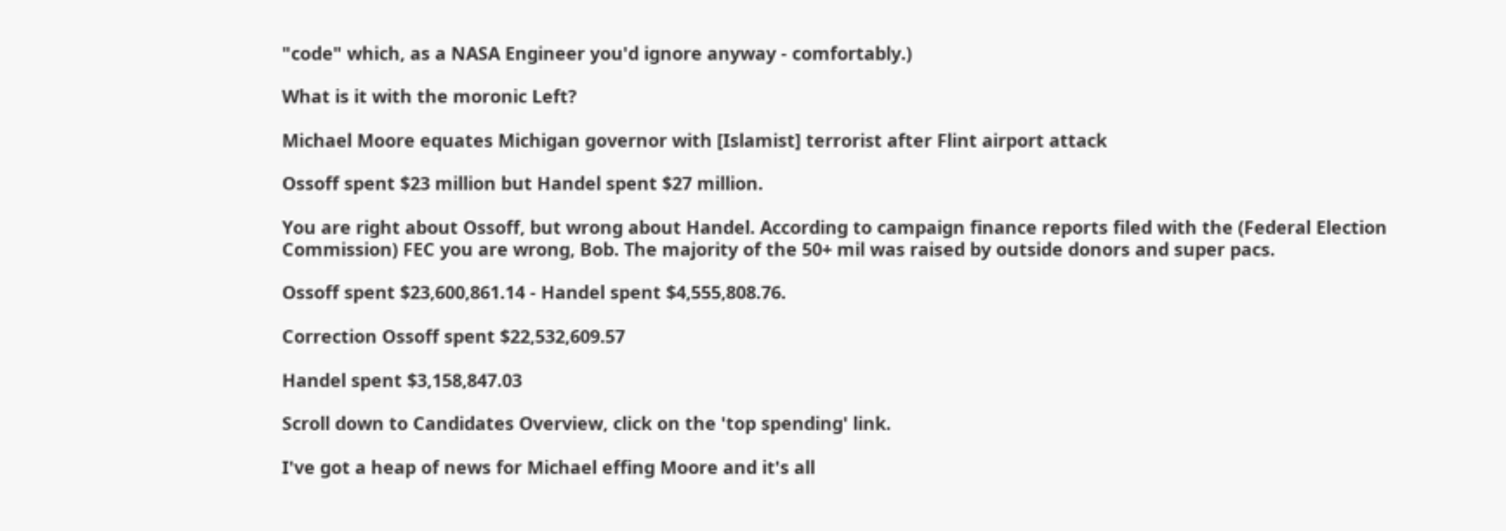"code" which, as a NASA Engineer you'd ignore anyway - comfortably.)

What is it with the moronic Left?

Michael Moore equates Michigan governor with [Islamist] terrorist after Flint airport attack

Ossoff spent $23 million but Handel spent $27 million.

You are right about Ossoff, but wrong about Handel. According to campaign finance reports filed with the (Federal Election Commission) FEC you are wrong, Bob. The majority of the 50+ mil was raised by outside donors and super pacs.

Ossoff spent $23,600,861.14 - Handel spent $4,555,808.76.

Correction Ossoff spent $22,532,609.57

Handel spent $3,158,847.03

Scroll down to Candidates Overview, click on the 'top spending' link.

I've got a heap of news for Michael effing Moore and it's all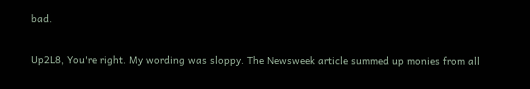bad.

Up2L8, You're right. My wording was sloppy. The Newsweek article summed up monies from all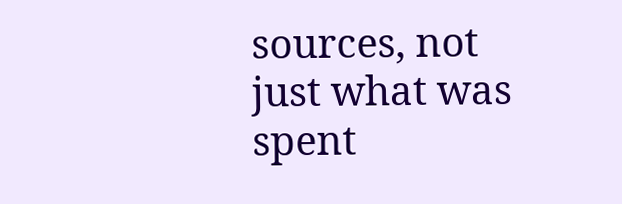sources, not just what was spent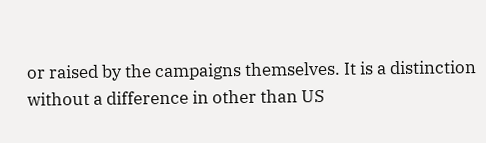or raised by the campaigns themselves. It is a distinction without a difference in other than US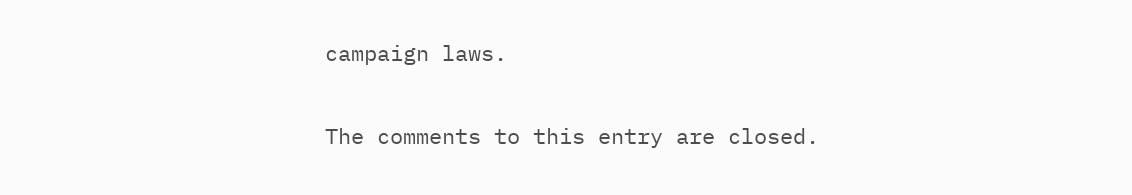campaign laws.

The comments to this entry are closed.